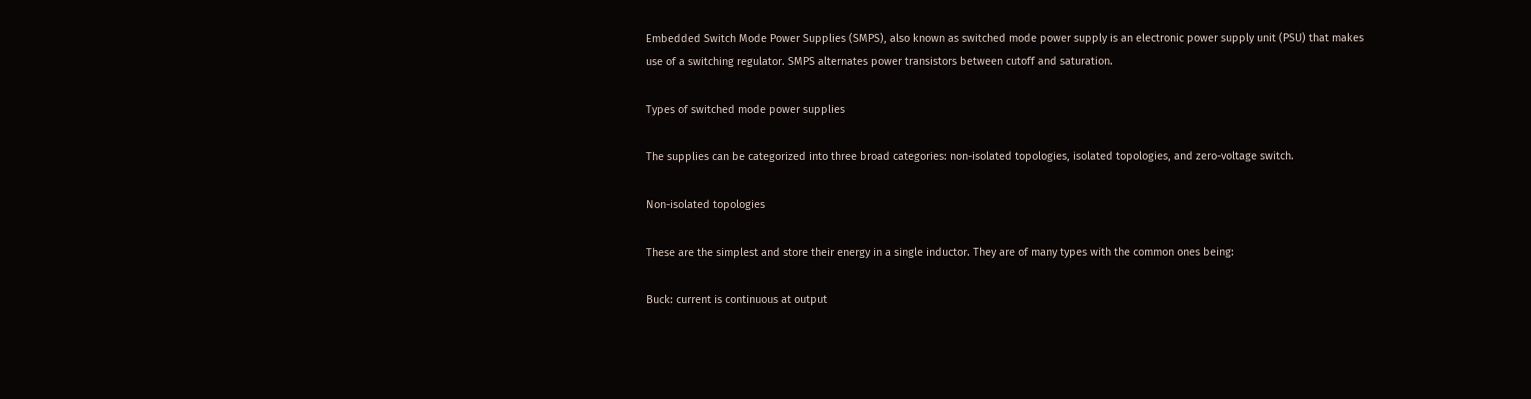Embedded Switch Mode Power Supplies (SMPS), also known as switched mode power supply is an electronic power supply unit (PSU) that makes use of a switching regulator. SMPS alternates power transistors between cutoff and saturation.

Types of switched mode power supplies

The supplies can be categorized into three broad categories: non-isolated topologies, isolated topologies, and zero-voltage switch.

Non-isolated topologies

These are the simplest and store their energy in a single inductor. They are of many types with the common ones being:

Buck: current is continuous at output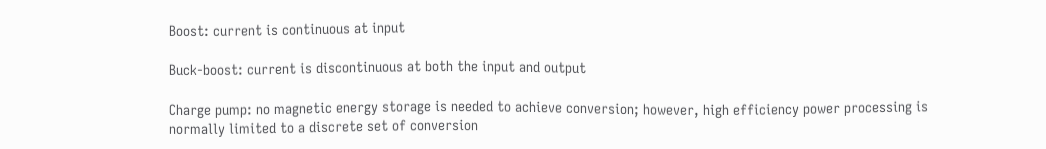Boost: current is continuous at input

Buck-boost: current is discontinuous at both the input and output

Charge pump: no magnetic energy storage is needed to achieve conversion; however, high efficiency power processing is normally limited to a discrete set of conversion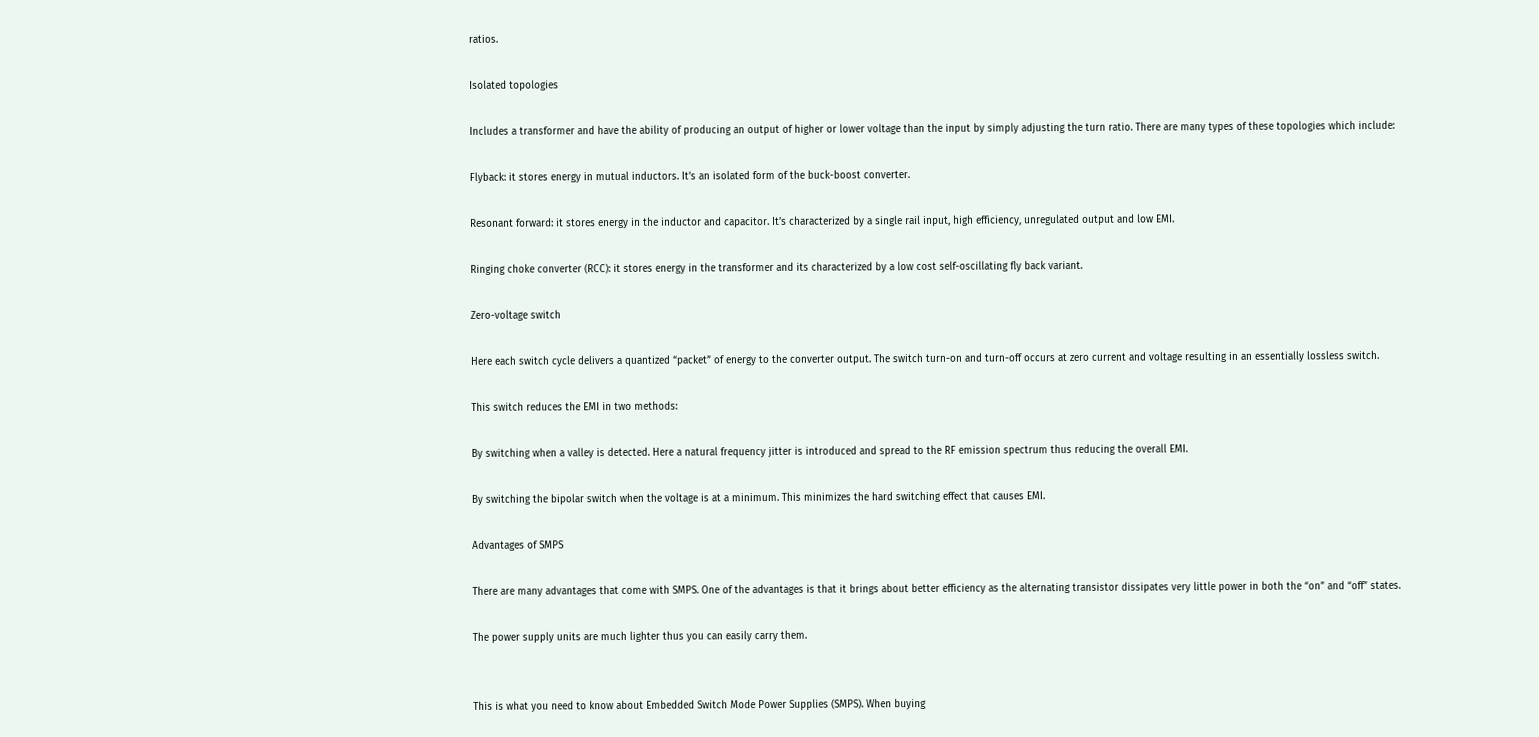ratios.

Isolated topologies

Includes a transformer and have the ability of producing an output of higher or lower voltage than the input by simply adjusting the turn ratio. There are many types of these topologies which include:

Flyback: it stores energy in mutual inductors. It’s an isolated form of the buck-boost converter.

Resonant forward: it stores energy in the inductor and capacitor. It’s characterized by a single rail input, high efficiency, unregulated output and low EMI.

Ringing choke converter (RCC): it stores energy in the transformer and its characterized by a low cost self-oscillating fly back variant.

Zero-voltage switch

Here each switch cycle delivers a quantized “packet” of energy to the converter output. The switch turn-on and turn-off occurs at zero current and voltage resulting in an essentially lossless switch.

This switch reduces the EMI in two methods:

By switching when a valley is detected. Here a natural frequency jitter is introduced and spread to the RF emission spectrum thus reducing the overall EMI.

By switching the bipolar switch when the voltage is at a minimum. This minimizes the hard switching effect that causes EMI.

Advantages of SMPS

There are many advantages that come with SMPS. One of the advantages is that it brings about better efficiency as the alternating transistor dissipates very little power in both the “on” and “off” states.

The power supply units are much lighter thus you can easily carry them.


This is what you need to know about Embedded Switch Mode Power Supplies (SMPS). When buying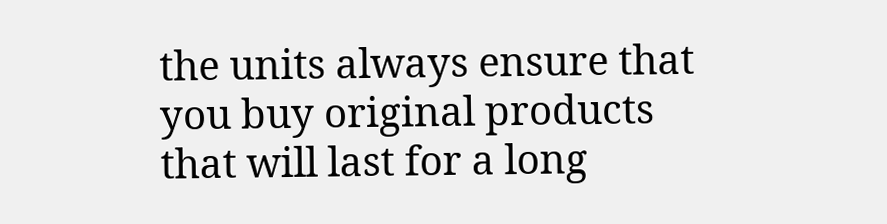the units always ensure that you buy original products that will last for a long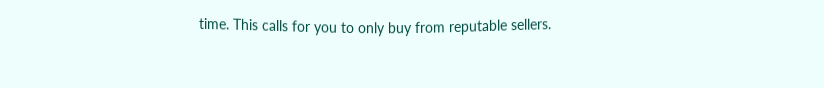time. This calls for you to only buy from reputable sellers.